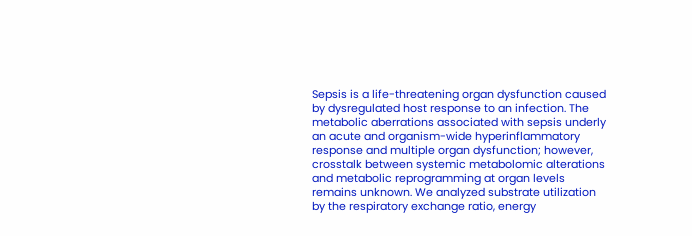Sepsis is a life-threatening organ dysfunction caused by dysregulated host response to an infection. The metabolic aberrations associated with sepsis underly an acute and organism-wide hyperinflammatory response and multiple organ dysfunction; however, crosstalk between systemic metabolomic alterations and metabolic reprogramming at organ levels remains unknown. We analyzed substrate utilization by the respiratory exchange ratio, energy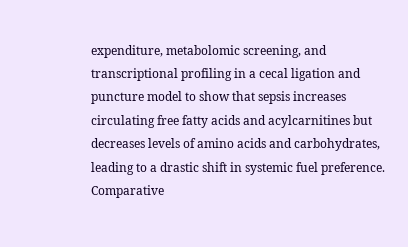expenditure, metabolomic screening, and transcriptional profiling in a cecal ligation and puncture model to show that sepsis increases circulating free fatty acids and acylcarnitines but decreases levels of amino acids and carbohydrates, leading to a drastic shift in systemic fuel preference. Comparative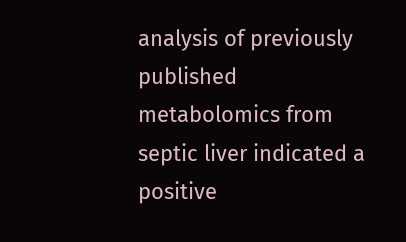analysis of previously published metabolomics from septic liver indicated a positive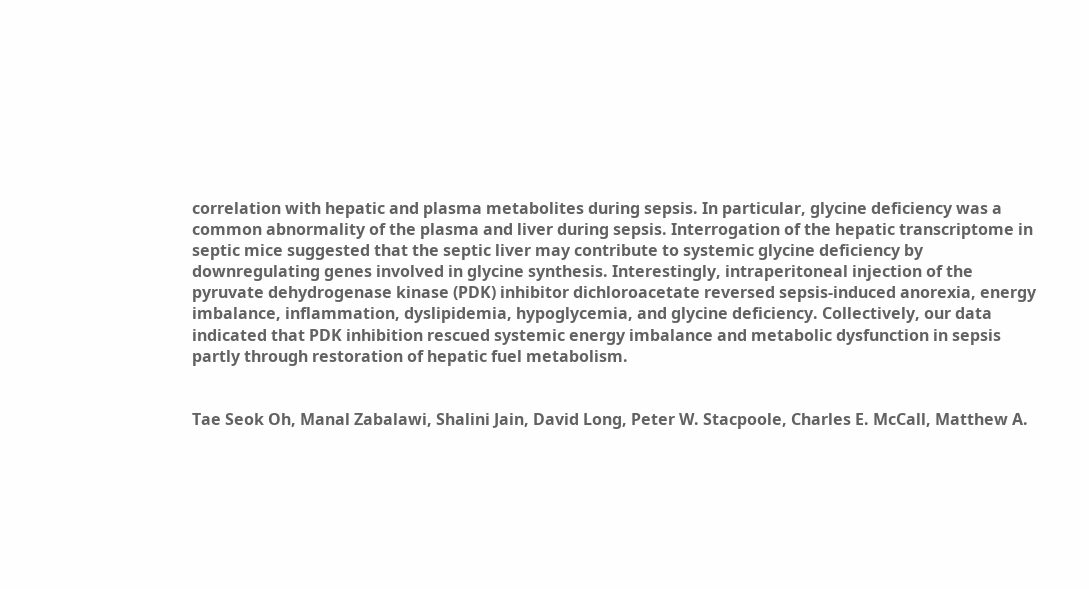correlation with hepatic and plasma metabolites during sepsis. In particular, glycine deficiency was a common abnormality of the plasma and liver during sepsis. Interrogation of the hepatic transcriptome in septic mice suggested that the septic liver may contribute to systemic glycine deficiency by downregulating genes involved in glycine synthesis. Interestingly, intraperitoneal injection of the pyruvate dehydrogenase kinase (PDK) inhibitor dichloroacetate reversed sepsis-induced anorexia, energy imbalance, inflammation, dyslipidemia, hypoglycemia, and glycine deficiency. Collectively, our data indicated that PDK inhibition rescued systemic energy imbalance and metabolic dysfunction in sepsis partly through restoration of hepatic fuel metabolism.


Tae Seok Oh, Manal Zabalawi, Shalini Jain, David Long, Peter W. Stacpoole, Charles E. McCall, Matthew A.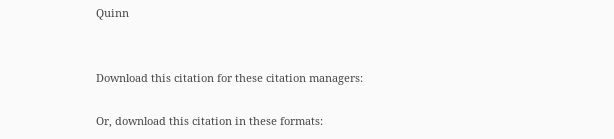Quinn


Download this citation for these citation managers:

Or, download this citation in these formats: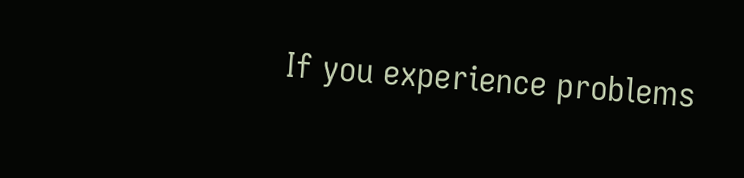If you experience problems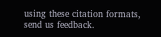using these citation formats, send us feedback.